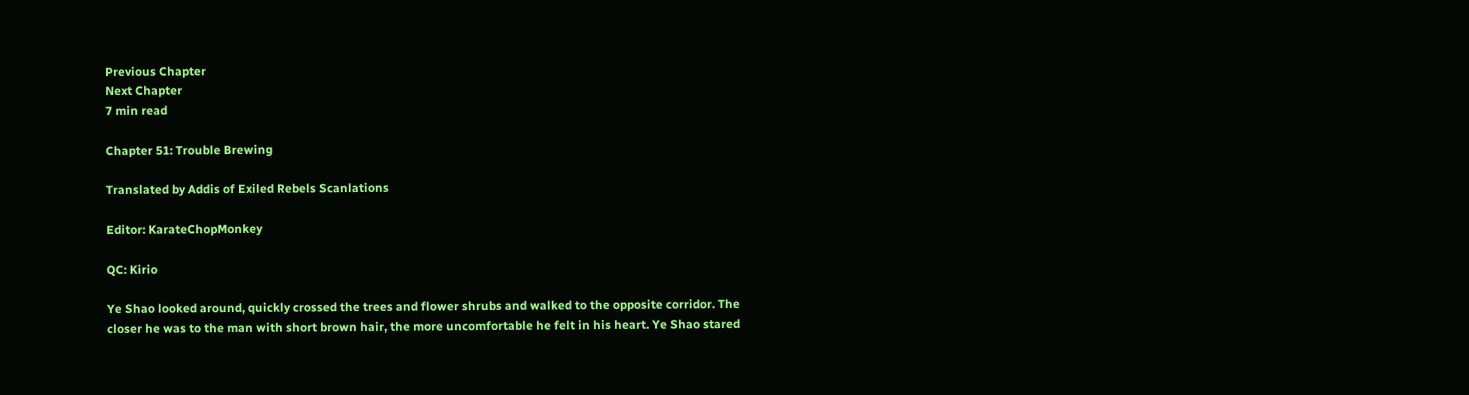Previous Chapter
Next Chapter
7 min read

Chapter 51: Trouble Brewing

Translated by Addis of Exiled Rebels Scanlations

Editor: KarateChopMonkey

QC: Kirio

Ye Shao looked around, quickly crossed the trees and flower shrubs and walked to the opposite corridor. The closer he was to the man with short brown hair, the more uncomfortable he felt in his heart. Ye Shao stared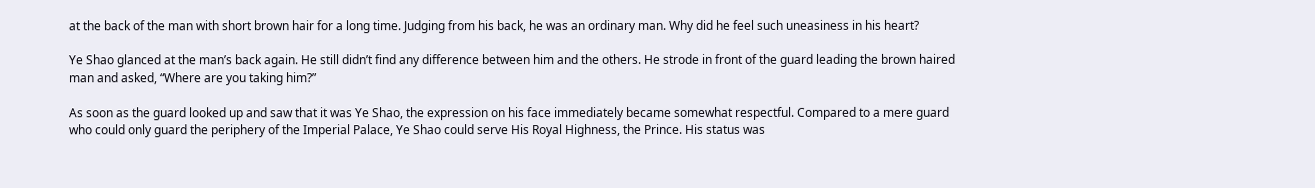at the back of the man with short brown hair for a long time. Judging from his back, he was an ordinary man. Why did he feel such uneasiness in his heart?

Ye Shao glanced at the man’s back again. He still didn’t find any difference between him and the others. He strode in front of the guard leading the brown haired man and asked, “Where are you taking him?”

As soon as the guard looked up and saw that it was Ye Shao, the expression on his face immediately became somewhat respectful. Compared to a mere guard who could only guard the periphery of the Imperial Palace, Ye Shao could serve His Royal Highness, the Prince. His status was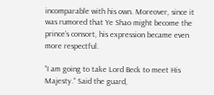incomparable with his own. Moreover, since it was rumored that Ye Shao might become the prince’s consort, his expression became even more respectful.

“I am going to take Lord Beck to meet His Majesty.” Said the guard,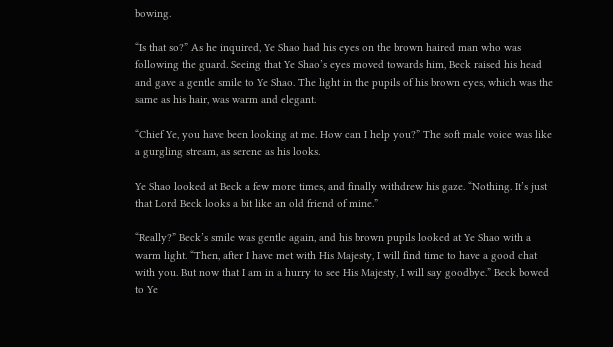bowing.

“Is that so?” As he inquired, Ye Shao had his eyes on the brown haired man who was following the guard. Seeing that Ye Shao’s eyes moved towards him, Beck raised his head and gave a gentle smile to Ye Shao. The light in the pupils of his brown eyes, which was the same as his hair, was warm and elegant.

“Chief Ye, you have been looking at me. How can I help you?” The soft male voice was like a gurgling stream, as serene as his looks.

Ye Shao looked at Beck a few more times, and finally withdrew his gaze. “Nothing. It’s just that Lord Beck looks a bit like an old friend of mine.”

“Really?” Beck’s smile was gentle again, and his brown pupils looked at Ye Shao with a warm light. “Then, after I have met with His Majesty, I will find time to have a good chat with you. But now that I am in a hurry to see His Majesty, I will say goodbye.” Beck bowed to Ye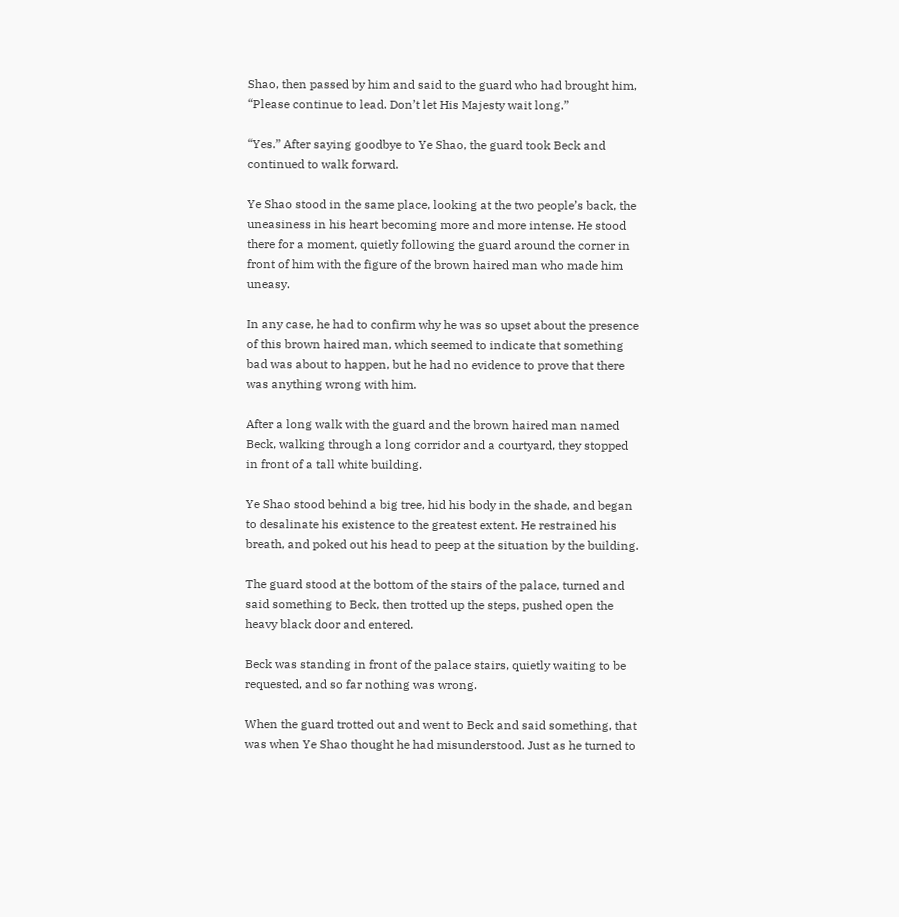Shao, then passed by him and said to the guard who had brought him, “Please continue to lead. Don’t let His Majesty wait long.”

“Yes.” After saying goodbye to Ye Shao, the guard took Beck and continued to walk forward.

Ye Shao stood in the same place, looking at the two people’s back, the uneasiness in his heart becoming more and more intense. He stood there for a moment, quietly following the guard around the corner in front of him with the figure of the brown haired man who made him uneasy.

In any case, he had to confirm why he was so upset about the presence of this brown haired man, which seemed to indicate that something bad was about to happen, but he had no evidence to prove that there was anything wrong with him.

After a long walk with the guard and the brown haired man named Beck, walking through a long corridor and a courtyard, they stopped in front of a tall white building.

Ye Shao stood behind a big tree, hid his body in the shade, and began to desalinate his existence to the greatest extent. He restrained his breath, and poked out his head to peep at the situation by the building.

The guard stood at the bottom of the stairs of the palace, turned and said something to Beck, then trotted up the steps, pushed open the heavy black door and entered.

Beck was standing in front of the palace stairs, quietly waiting to be requested, and so far nothing was wrong.

When the guard trotted out and went to Beck and said something, that was when Ye Shao thought he had misunderstood. Just as he turned to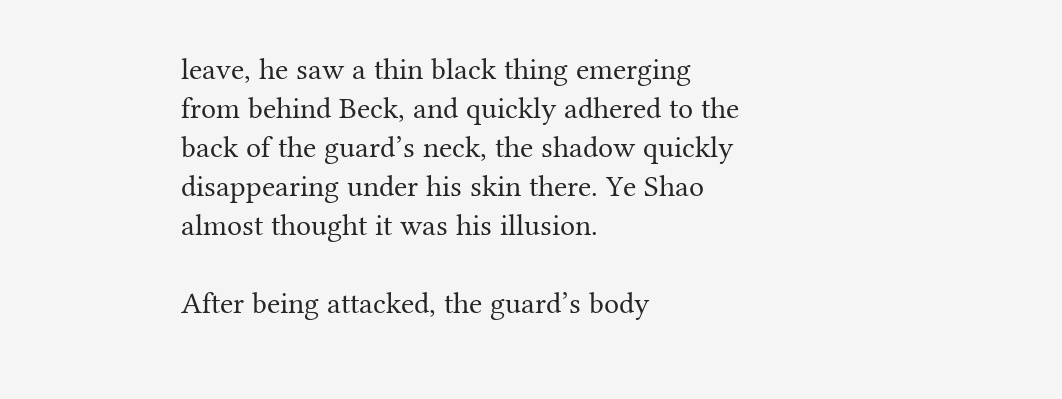leave, he saw a thin black thing emerging from behind Beck, and quickly adhered to the back of the guard’s neck, the shadow quickly disappearing under his skin there. Ye Shao almost thought it was his illusion.

After being attacked, the guard’s body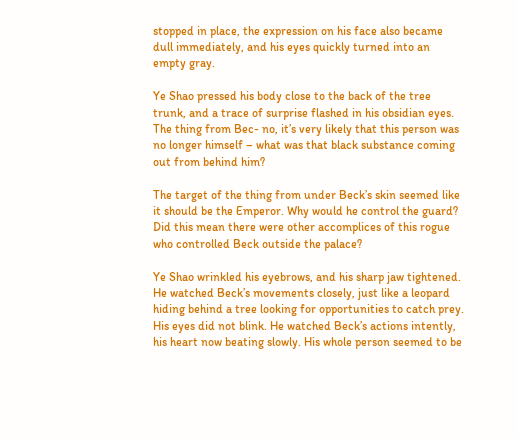stopped in place, the expression on his face also became dull immediately, and his eyes quickly turned into an empty gray.

Ye Shao pressed his body close to the back of the tree trunk, and a trace of surprise flashed in his obsidian eyes. The thing from Bec- no, it’s very likely that this person was no longer himself – what was that black substance coming out from behind him?

The target of the thing from under Beck’s skin seemed like it should be the Emperor. Why would he control the guard? Did this mean there were other accomplices of this rogue who controlled Beck outside the palace?

Ye Shao wrinkled his eyebrows, and his sharp jaw tightened. He watched Beck’s movements closely, just like a leopard hiding behind a tree looking for opportunities to catch prey. His eyes did not blink. He watched Beck’s actions intently, his heart now beating slowly. His whole person seemed to be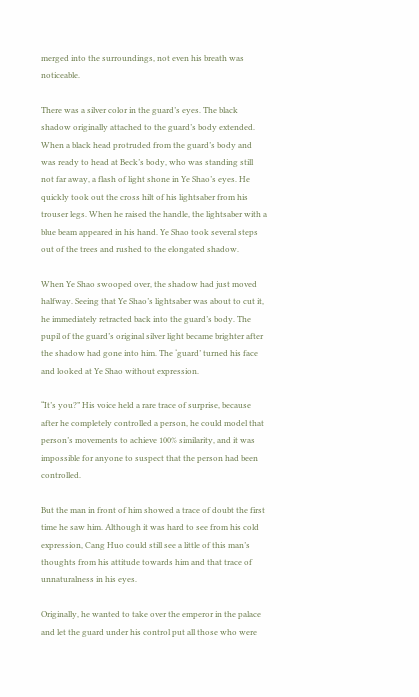merged into the surroundings, not even his breath was noticeable.

There was a silver color in the guard’s eyes. The black shadow originally attached to the guard’s body extended. When a black head protruded from the guard’s body and was ready to head at Beck’s body, who was standing still not far away, a flash of light shone in Ye Shao’s eyes. He quickly took out the cross hilt of his lightsaber from his trouser legs. When he raised the handle, the lightsaber with a blue beam appeared in his hand. Ye Shao took several steps out of the trees and rushed to the elongated shadow.

When Ye Shao swooped over, the shadow had just moved halfway. Seeing that Ye Shao’s lightsaber was about to cut it, he immediately retracted back into the guard’s body. The pupil of the guard’s original silver light became brighter after the shadow had gone into him. The ‘guard’ turned his face and looked at Ye Shao without expression.

“It’s you?” His voice held a rare trace of surprise, because after he completely controlled a person, he could model that person’s movements to achieve 100% similarity, and it was impossible for anyone to suspect that the person had been controlled.

But the man in front of him showed a trace of doubt the first time he saw him. Although it was hard to see from his cold expression, Cang Huo could still see a little of this man’s thoughts from his attitude towards him and that trace of unnaturalness in his eyes.

Originally, he wanted to take over the emperor in the palace and let the guard under his control put all those who were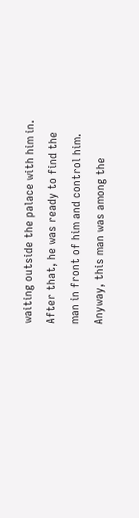waiting outside the palace with him in. After that, he was ready to find the man in front of him and control him. Anyway, this man was among the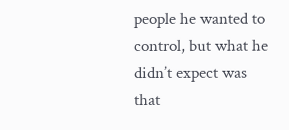people he wanted to control, but what he didn’t expect was that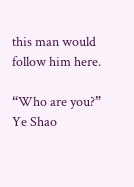this man would follow him here.

“Who are you?” Ye Shao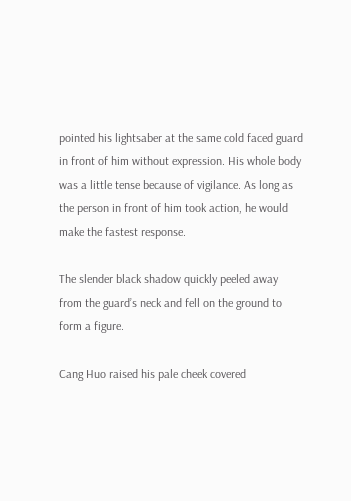pointed his lightsaber at the same cold faced guard in front of him without expression. His whole body was a little tense because of vigilance. As long as the person in front of him took action, he would make the fastest response.

The slender black shadow quickly peeled away from the guard’s neck and fell on the ground to form a figure.

Cang Huo raised his pale cheek covered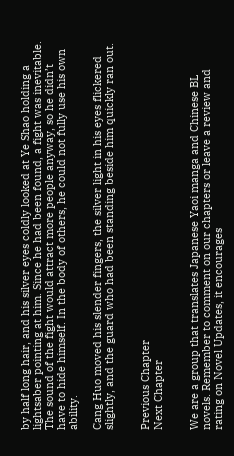by half long hair, and his silver eyes coldly looked at Ye Shao holding a lightsaber pointing at him. Since he had been found, a fight was inevitable. The sound of the fight would attract more people anyway, so he didn’t have to hide himself. In the body of others, he could not fully use his own ability.

Cang Huo moved his slender fingers, the silver light in his eyes flickered slightly, and the guard who had been standing beside him quickly ran out.


Previous Chapter
Next Chapter


We are a group that translates Japanese Yaoi manga and Chinese BL novels. Remember to comment on our chapters or leave a review and rating on Novel Updates, it encourages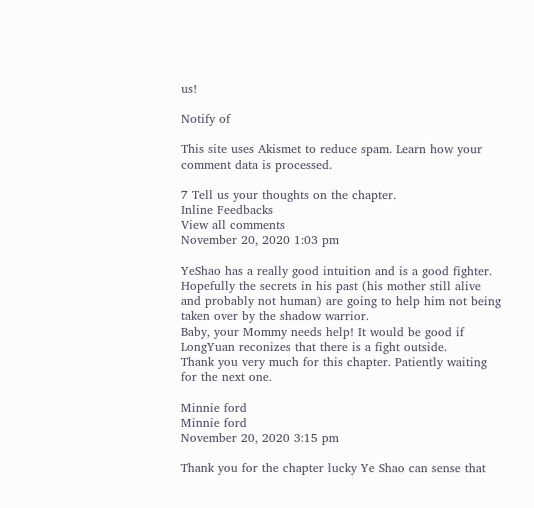us!

Notify of

This site uses Akismet to reduce spam. Learn how your comment data is processed.

7 Tell us your thoughts on the chapter.
Inline Feedbacks
View all comments
November 20, 2020 1:03 pm

YeShao has a really good intuition and is a good fighter. Hopefully the secrets in his past (his mother still alive and probably not human) are going to help him not being taken over by the shadow warrior.
Baby, your Mommy needs help! It would be good if LongYuan reconizes that there is a fight outside.
Thank you very much for this chapter. Patiently waiting for the next one.

Minnie ford
Minnie ford
November 20, 2020 3:15 pm

Thank you for the chapter lucky Ye Shao can sense that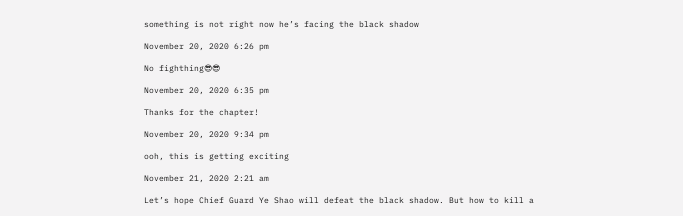something is not right now he’s facing the black shadow

November 20, 2020 6:26 pm

No fighthing😎😎

November 20, 2020 6:35 pm

Thanks for the chapter!

November 20, 2020 9:34 pm

ooh, this is getting exciting

November 21, 2020 2:21 am

Let’s hope Chief Guard Ye Shao will defeat the black shadow. But how to kill a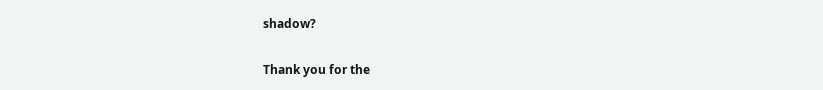shadow?

Thank you for the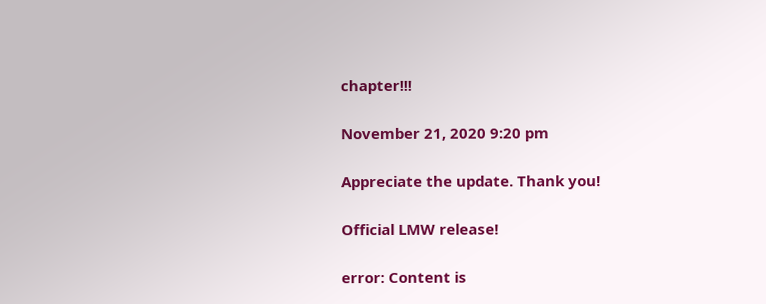chapter!!!

November 21, 2020 9:20 pm

Appreciate the update. Thank you!

Official LMW release!

error: Content is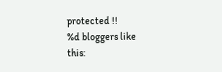protected !!
%d bloggers like this: